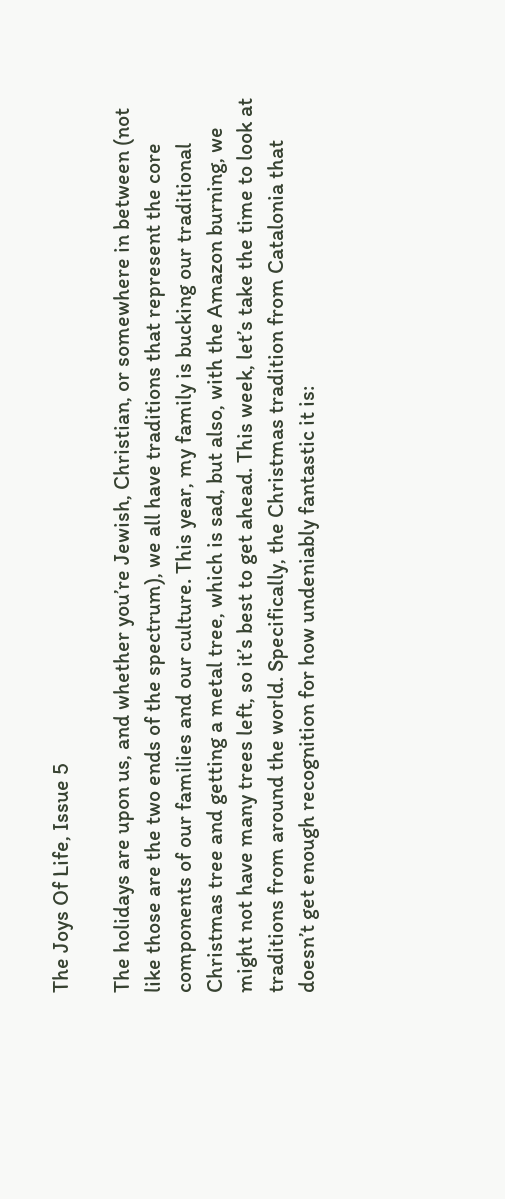The Joys Of Life, Issue 5

The holidays are upon us, and whether you’re Jewish, Christian, or somewhere in between (not like those are the two ends of the spectrum), we all have traditions that represent the core components of our families and our culture. This year, my family is bucking our traditional Christmas tree and getting a metal tree, which is sad, but also, with the Amazon burning, we might not have many trees left, so it’s best to get ahead. This week, let’s take the time to look at traditions from around the world. Specifically, the Christmas tradition from Catalonia that doesn’t get enough recognition for how undeniably fantastic it is: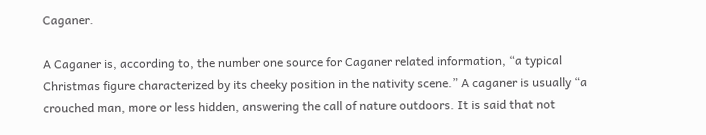Caganer.

A Caganer is, according to, the number one source for Caganer related information, “a typical Christmas figure characterized by its cheeky position in the nativity scene.” A caganer is usually “a crouched man, more or less hidden, answering the call of nature outdoors. It is said that not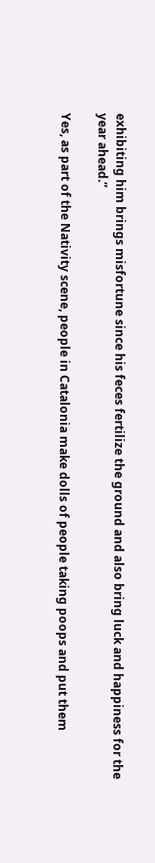exhibiting him brings misfortune since his feces fertilize the ground and also bring luck and happiness for the year ahead.”

Yes, as part of the Nativity scene, people in Catalonia make dolls of people taking poops and put them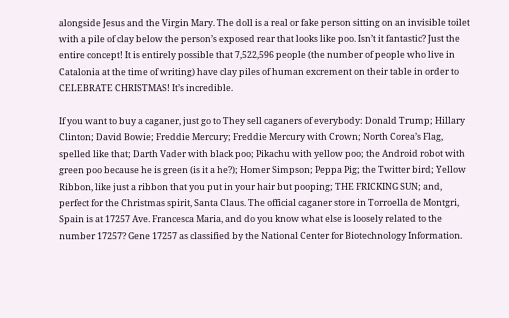alongside Jesus and the Virgin Mary. The doll is a real or fake person sitting on an invisible toilet with a pile of clay below the person’s exposed rear that looks like poo. Isn’t it fantastic? Just the entire concept! It is entirely possible that 7,522,596 people (the number of people who live in Catalonia at the time of writing) have clay piles of human excrement on their table in order to CELEBRATE CHRISTMAS! It’s incredible.

If you want to buy a caganer, just go to They sell caganers of everybody: Donald Trump; Hillary Clinton; David Bowie; Freddie Mercury; Freddie Mercury with Crown; North Corea’s Flag, spelled like that; Darth Vader with black poo; Pikachu with yellow poo; the Android robot with green poo because he is green (is it a he?); Homer Simpson; Peppa Pig; the Twitter bird; Yellow Ribbon, like just a ribbon that you put in your hair but pooping; THE FRICKING SUN; and, perfect for the Christmas spirit, Santa Claus. The official caganer store in Torroella de Montgri, Spain is at 17257 Ave. Francesca Maria, and do you know what else is loosely related to the number 17257? Gene 17257 as classified by the National Center for Biotechnology Information.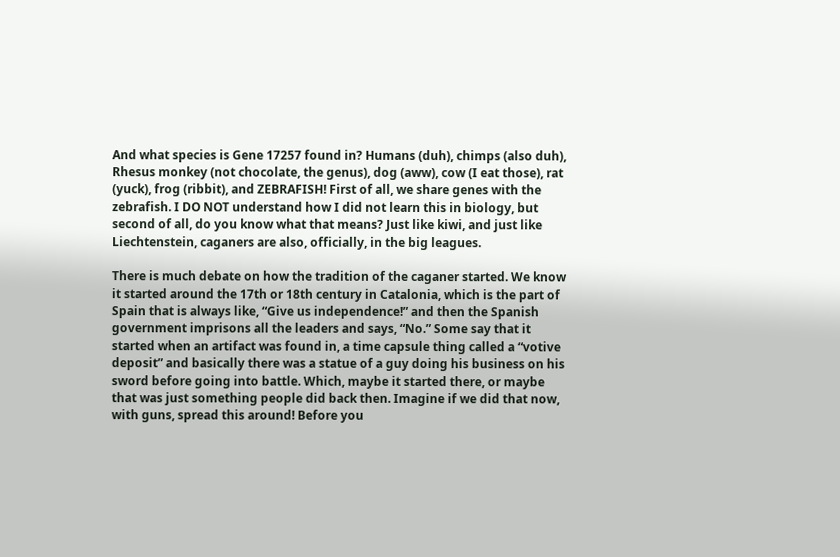And what species is Gene 17257 found in? Humans (duh), chimps (also duh), Rhesus monkey (not chocolate, the genus), dog (aww), cow (I eat those), rat (yuck), frog (ribbit), and ZEBRAFISH! First of all, we share genes with the zebrafish. I DO NOT understand how I did not learn this in biology, but second of all, do you know what that means? Just like kiwi, and just like Liechtenstein, caganers are also, officially, in the big leagues.

There is much debate on how the tradition of the caganer started. We know it started around the 17th or 18th century in Catalonia, which is the part of Spain that is always like, “Give us independence!” and then the Spanish government imprisons all the leaders and says, “No.” Some say that it started when an artifact was found in, a time capsule thing called a “votive deposit” and basically there was a statue of a guy doing his business on his sword before going into battle. Which, maybe it started there, or maybe that was just something people did back then. Imagine if we did that now, with guns, spread this around! Before you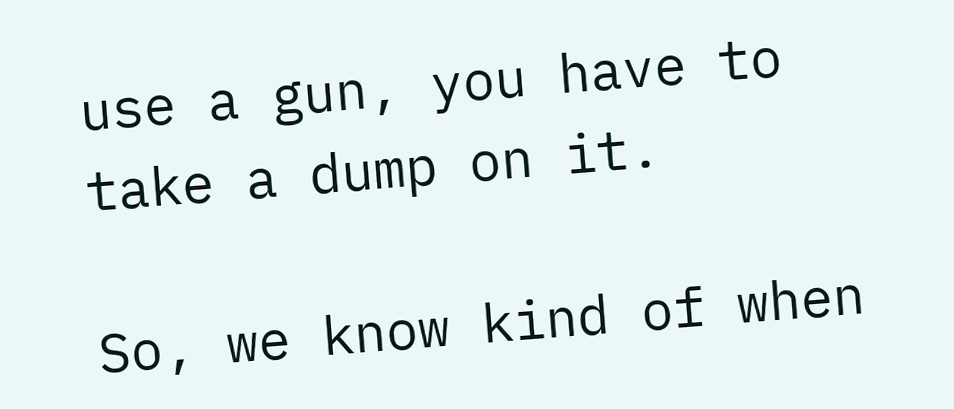use a gun, you have to take a dump on it.

So, we know kind of when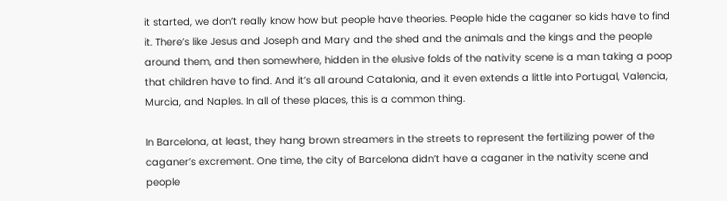it started, we don’t really know how but people have theories. People hide the caganer so kids have to find it. There’s like Jesus and Joseph and Mary and the shed and the animals and the kings and the people around them, and then somewhere, hidden in the elusive folds of the nativity scene is a man taking a poop that children have to find. And it’s all around Catalonia, and it even extends a little into Portugal, Valencia, Murcia, and Naples. In all of these places, this is a common thing.

In Barcelona, at least, they hang brown streamers in the streets to represent the fertilizing power of the caganer’s excrement. One time, the city of Barcelona didn’t have a caganer in the nativity scene and people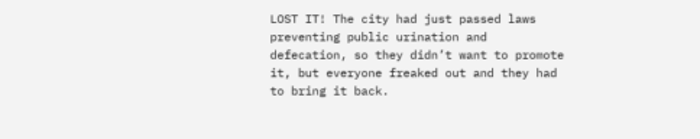LOST IT! The city had just passed laws preventing public urination and defecation, so they didn’t want to promote it, but everyone freaked out and they had to bring it back.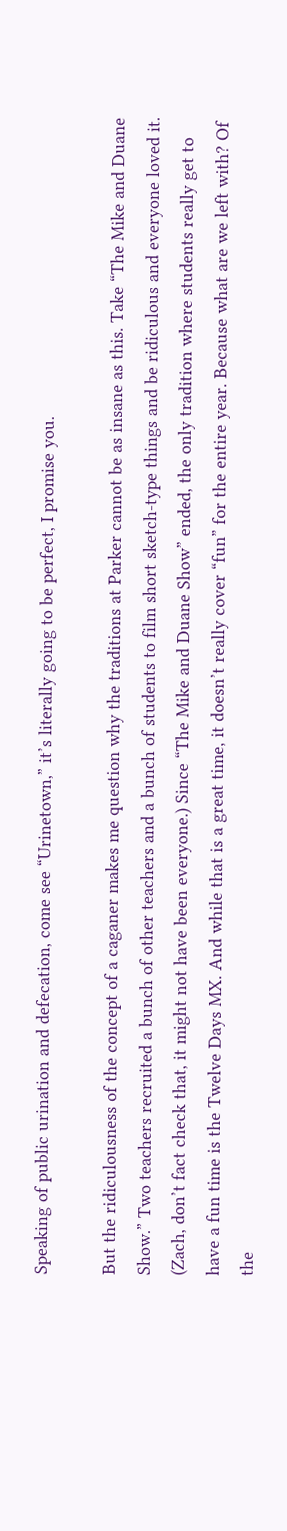Speaking of public urination and defecation, come see “Urinetown,” it’s literally going to be perfect, I promise you.

But the ridiculousness of the concept of a caganer makes me question why the traditions at Parker cannot be as insane as this. Take “The Mike and Duane Show.” Two teachers recruited a bunch of other teachers and a bunch of students to film short sketch-type things and be ridiculous and everyone loved it. (Zach, don’t fact check that, it might not have been everyone.) Since “The Mike and Duane Show” ended, the only tradition where students really get to have a fun time is the Twelve Days MX. And while that is a great time, it doesn’t really cover “fun” for the entire year. Because what are we left with? Of the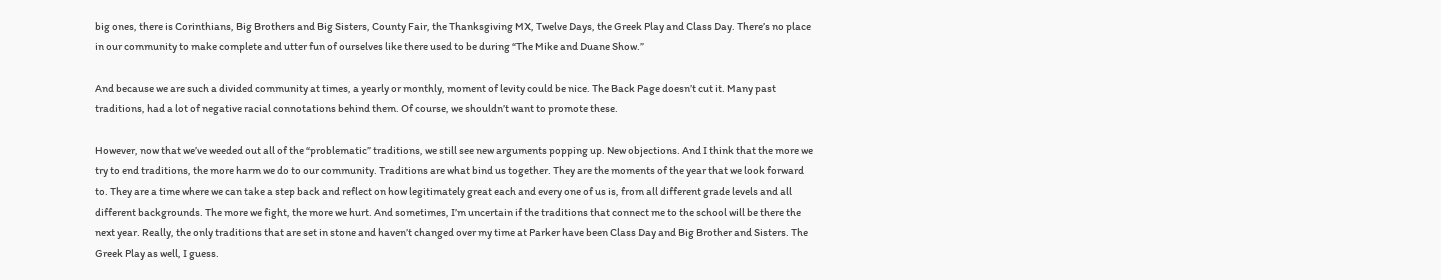big ones, there is Corinthians, Big Brothers and Big Sisters, County Fair, the Thanksgiving MX, Twelve Days, the Greek Play and Class Day. There’s no place in our community to make complete and utter fun of ourselves like there used to be during “The Mike and Duane Show.”

And because we are such a divided community at times, a yearly or monthly, moment of levity could be nice. The Back Page doesn’t cut it. Many past traditions, had a lot of negative racial connotations behind them. Of course, we shouldn’t want to promote these.

However, now that we’ve weeded out all of the “problematic” traditions, we still see new arguments popping up. New objections. And I think that the more we try to end traditions, the more harm we do to our community. Traditions are what bind us together. They are the moments of the year that we look forward to. They are a time where we can take a step back and reflect on how legitimately great each and every one of us is, from all different grade levels and all different backgrounds. The more we fight, the more we hurt. And sometimes, I’m uncertain if the traditions that connect me to the school will be there the next year. Really, the only traditions that are set in stone and haven’t changed over my time at Parker have been Class Day and Big Brother and Sisters. The Greek Play as well, I guess.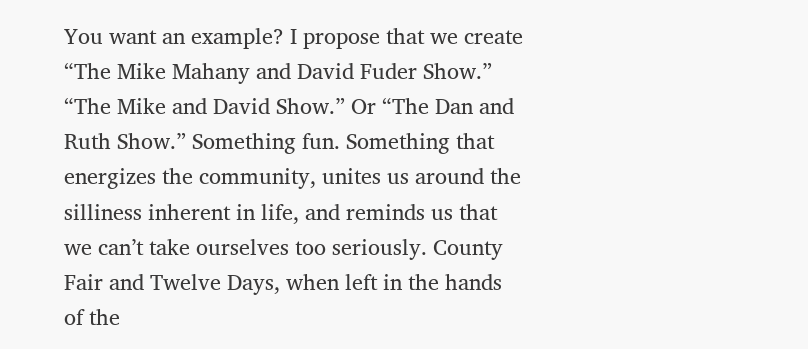You want an example? I propose that we create “The Mike Mahany and David Fuder Show.” “The Mike and David Show.” Or “The Dan and Ruth Show.” Something fun. Something that energizes the community, unites us around the silliness inherent in life, and reminds us that we can’t take ourselves too seriously. County Fair and Twelve Days, when left in the hands of the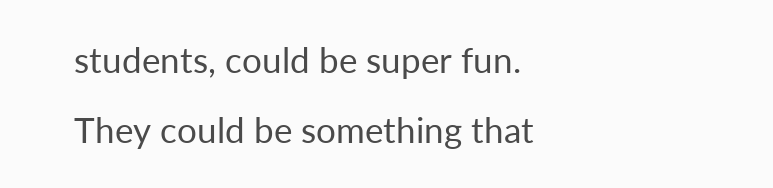students, could be super fun. They could be something that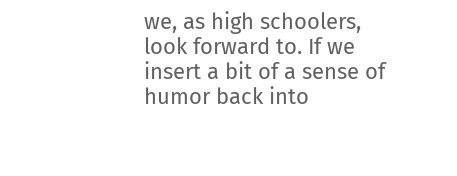we, as high schoolers, look forward to. If we insert a bit of a sense of humor back into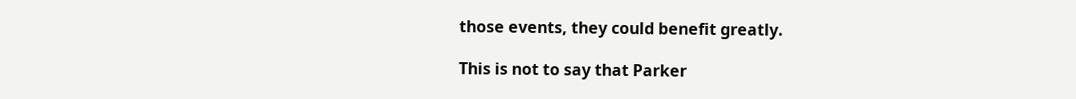those events, they could benefit greatly.

This is not to say that Parker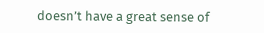doesn’t have a great sense of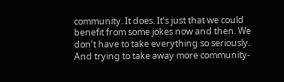community. It does. It’s just that we could benefit from some jokes now and then. We don’t have to take everything so seriously. And trying to take away more community-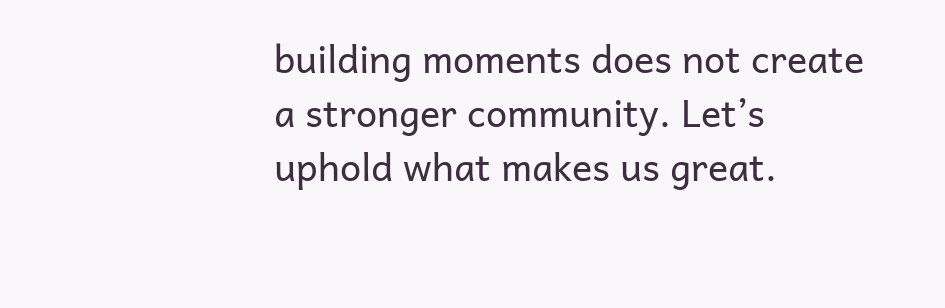building moments does not create a stronger community. Let’s uphold what makes us great.